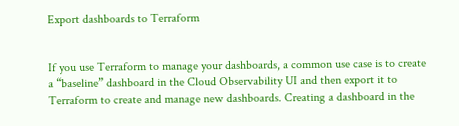Export dashboards to Terraform


If you use Terraform to manage your dashboards, a common use case is to create a “baseline” dashboard in the Cloud Observability UI and then export it to Terraform to create and manage new dashboards. Creating a dashboard in the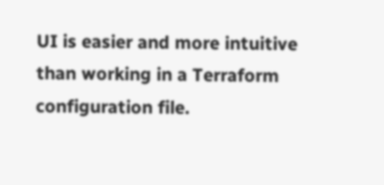UI is easier and more intuitive than working in a Terraform configuration file.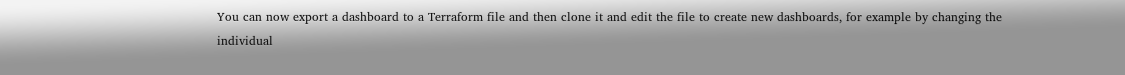You can now export a dashboard to a Terraform file and then clone it and edit the file to create new dashboards, for example by changing the individual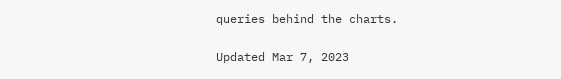queries behind the charts.

Updated Mar 7, 2023